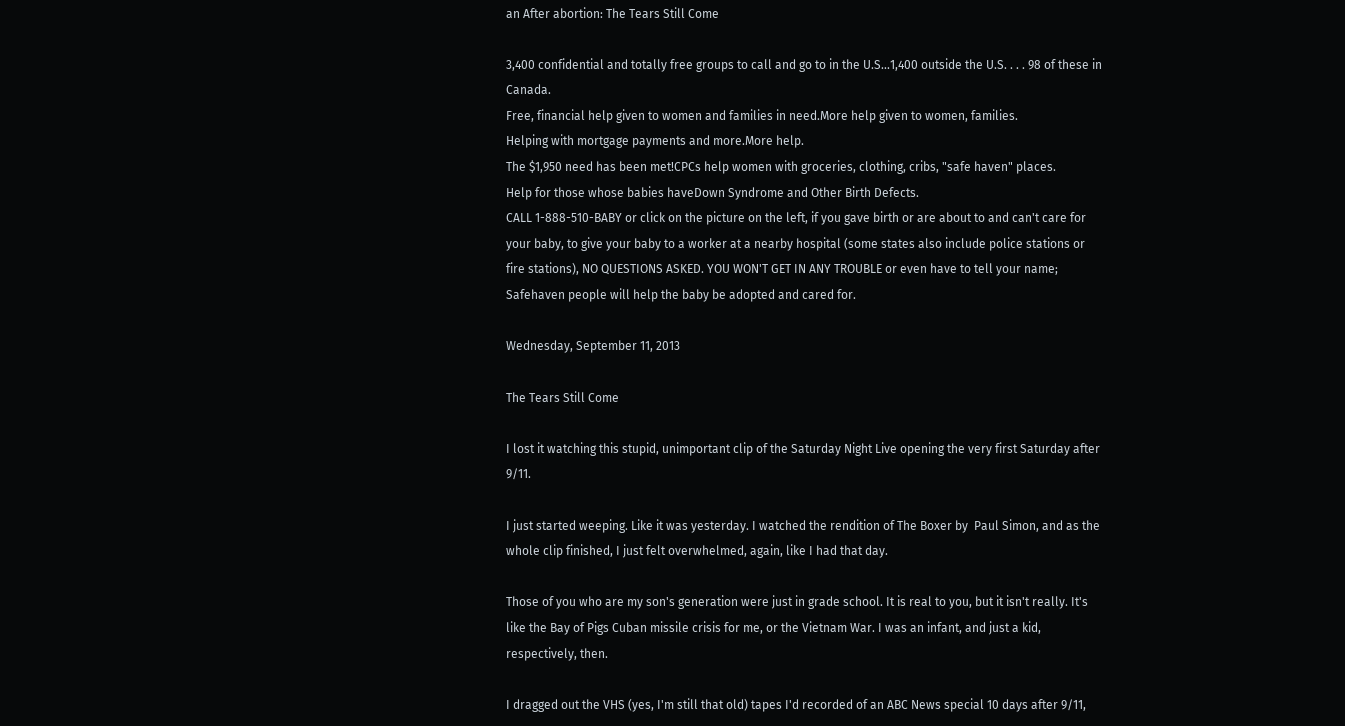an After abortion: The Tears Still Come

3,400 confidential and totally free groups to call and go to in the U.S...1,400 outside the U.S. . . . 98 of these in Canada.
Free, financial help given to women and families in need.More help given to women, families.
Helping with mortgage payments and more.More help.
The $1,950 need has been met!CPCs help women with groceries, clothing, cribs, "safe haven" places.
Help for those whose babies haveDown Syndrome and Other Birth Defects.
CALL 1-888-510-BABY or click on the picture on the left, if you gave birth or are about to and can't care for your baby, to give your baby to a worker at a nearby hospital (some states also include police stations or fire stations), NO QUESTIONS ASKED. YOU WON'T GET IN ANY TROUBLE or even have to tell your name; Safehaven people will help the baby be adopted and cared for.

Wednesday, September 11, 2013

The Tears Still Come

I lost it watching this stupid, unimportant clip of the Saturday Night Live opening the very first Saturday after 9/11.

I just started weeping. Like it was yesterday. I watched the rendition of The Boxer by  Paul Simon, and as the whole clip finished, I just felt overwhelmed, again, like I had that day.

Those of you who are my son's generation were just in grade school. It is real to you, but it isn't really. It's like the Bay of Pigs Cuban missile crisis for me, or the Vietnam War. I was an infant, and just a kid, respectively, then.

I dragged out the VHS (yes, I'm still that old) tapes I'd recorded of an ABC News special 10 days after 9/11,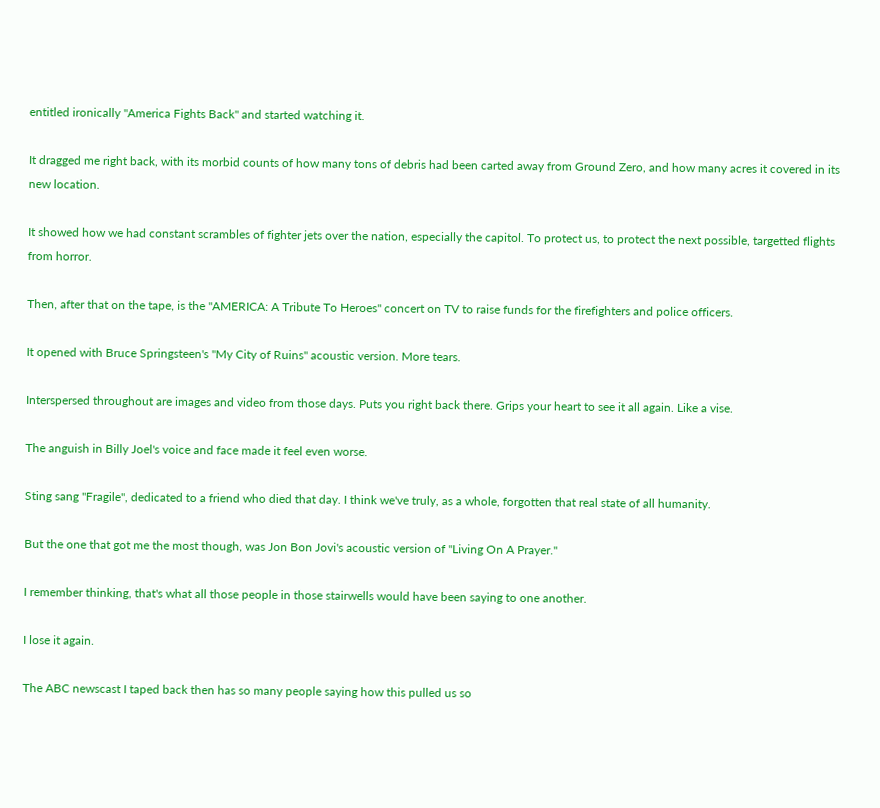entitled ironically "America Fights Back" and started watching it.

It dragged me right back, with its morbid counts of how many tons of debris had been carted away from Ground Zero, and how many acres it covered in its new location.

It showed how we had constant scrambles of fighter jets over the nation, especially the capitol. To protect us, to protect the next possible, targetted flights from horror.

Then, after that on the tape, is the "AMERICA: A Tribute To Heroes" concert on TV to raise funds for the firefighters and police officers.

It opened with Bruce Springsteen's "My City of Ruins" acoustic version. More tears.

Interspersed throughout are images and video from those days. Puts you right back there. Grips your heart to see it all again. Like a vise.

The anguish in Billy Joel's voice and face made it feel even worse.

Sting sang "Fragile", dedicated to a friend who died that day. I think we've truly, as a whole, forgotten that real state of all humanity.

But the one that got me the most though, was Jon Bon Jovi's acoustic version of "Living On A Prayer."

I remember thinking, that's what all those people in those stairwells would have been saying to one another.

I lose it again.

The ABC newscast I taped back then has so many people saying how this pulled us so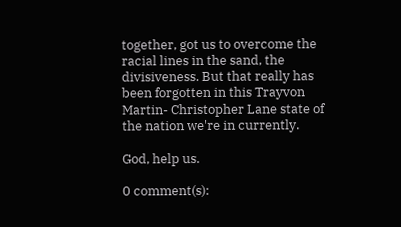together, got us to overcome the racial lines in the sand, the divisiveness. But that really has been forgotten in this Trayvon Martin- Christopher Lane state of the nation we're in currently.

God, help us.

0 comment(s):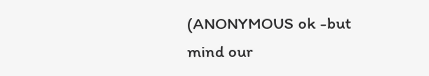(ANONYMOUS ok -but mind our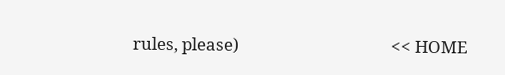rules, please)                                      << HOME